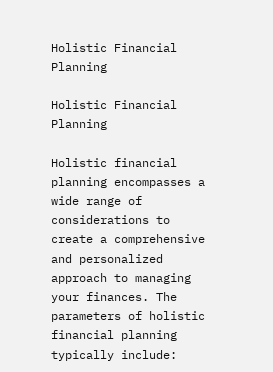Holistic Financial Planning

Holistic Financial Planning

Holistic financial planning encompasses a wide range of considerations to create a comprehensive and personalized approach to managing your finances. The parameters of holistic financial planning typically include: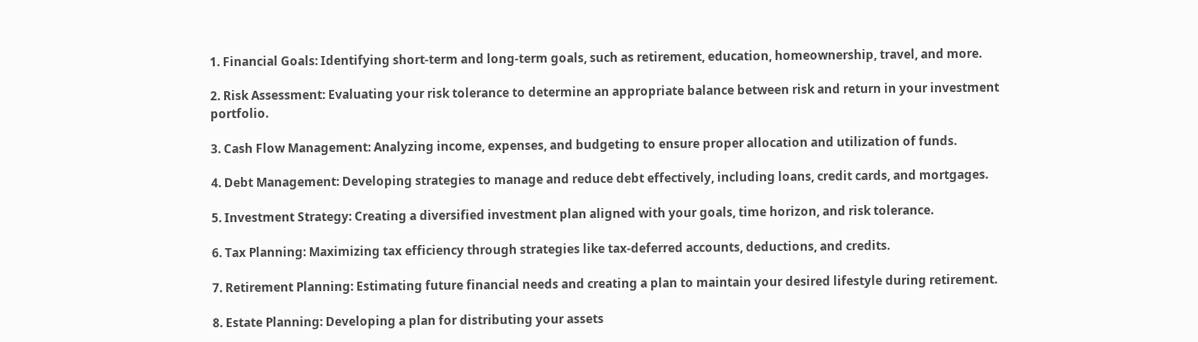1. Financial Goals: Identifying short-term and long-term goals, such as retirement, education, homeownership, travel, and more.

2. Risk Assessment: Evaluating your risk tolerance to determine an appropriate balance between risk and return in your investment portfolio.

3. Cash Flow Management: Analyzing income, expenses, and budgeting to ensure proper allocation and utilization of funds.

4. Debt Management: Developing strategies to manage and reduce debt effectively, including loans, credit cards, and mortgages.

5. Investment Strategy: Creating a diversified investment plan aligned with your goals, time horizon, and risk tolerance.

6. Tax Planning: Maximizing tax efficiency through strategies like tax-deferred accounts, deductions, and credits.

7. Retirement Planning: Estimating future financial needs and creating a plan to maintain your desired lifestyle during retirement.

8. Estate Planning: Developing a plan for distributing your assets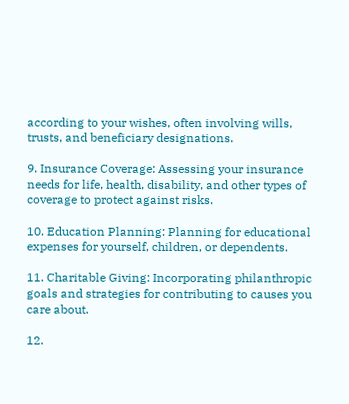according to your wishes, often involving wills, trusts, and beneficiary designations.

9. Insurance Coverage: Assessing your insurance needs for life, health, disability, and other types of coverage to protect against risks.

10. Education Planning: Planning for educational expenses for yourself, children, or dependents.

11. Charitable Giving: Incorporating philanthropic goals and strategies for contributing to causes you care about.

12.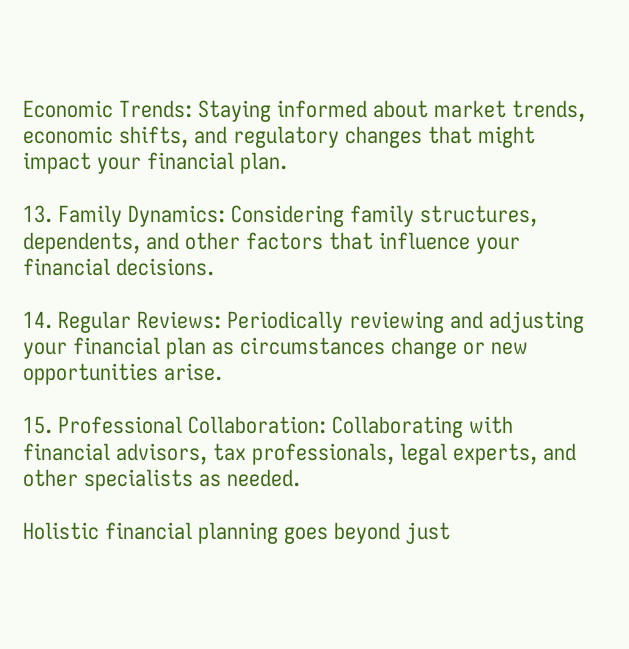Economic Trends: Staying informed about market trends, economic shifts, and regulatory changes that might impact your financial plan.

13. Family Dynamics: Considering family structures, dependents, and other factors that influence your financial decisions.

14. Regular Reviews: Periodically reviewing and adjusting your financial plan as circumstances change or new opportunities arise.

15. Professional Collaboration: Collaborating with financial advisors, tax professionals, legal experts, and other specialists as needed.

Holistic financial planning goes beyond just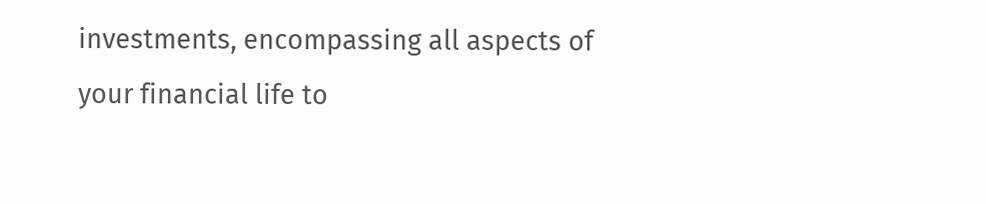investments, encompassing all aspects of your financial life to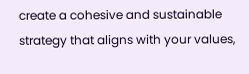create a cohesive and sustainable strategy that aligns with your values,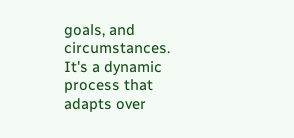goals, and circumstances. It's a dynamic process that adapts over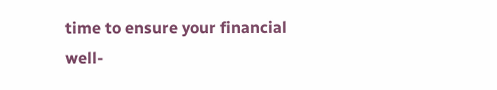time to ensure your financial well-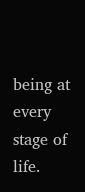being at every stage of life.